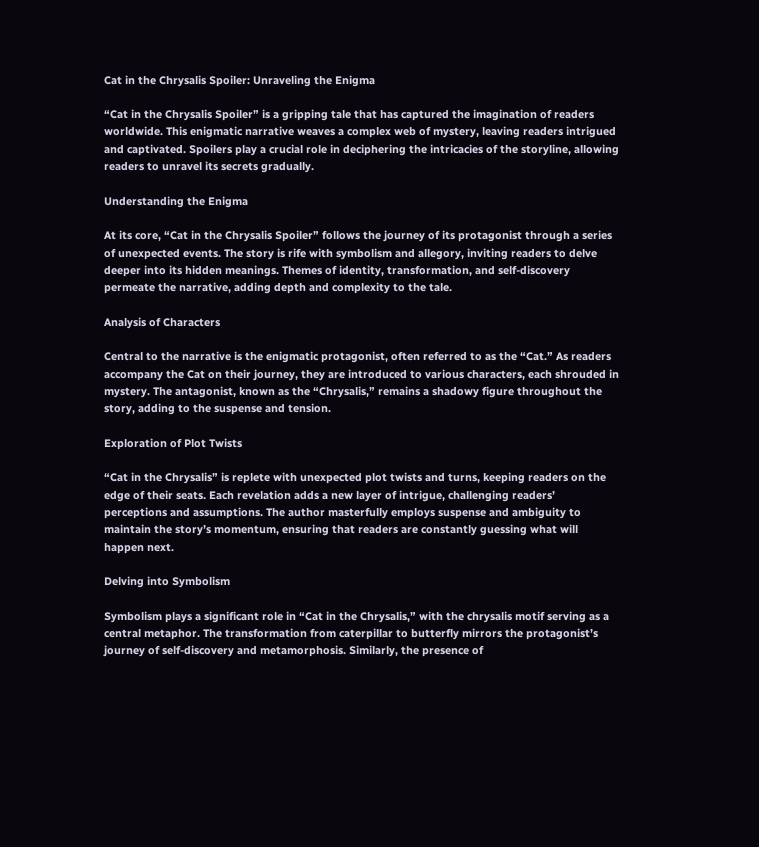Cat in the Chrysalis Spoiler: Unraveling the Enigma

“Cat in the Chrysalis Spoiler” is a gripping tale that has captured the imagination of readers worldwide. This enigmatic narrative weaves a complex web of mystery, leaving readers intrigued and captivated. Spoilers play a crucial role in deciphering the intricacies of the storyline, allowing readers to unravel its secrets gradually.

Understanding the Enigma

At its core, “Cat in the Chrysalis Spoiler” follows the journey of its protagonist through a series of unexpected events. The story is rife with symbolism and allegory, inviting readers to delve deeper into its hidden meanings. Themes of identity, transformation, and self-discovery permeate the narrative, adding depth and complexity to the tale.

Analysis of Characters

Central to the narrative is the enigmatic protagonist, often referred to as the “Cat.” As readers accompany the Cat on their journey, they are introduced to various characters, each shrouded in mystery. The antagonist, known as the “Chrysalis,” remains a shadowy figure throughout the story, adding to the suspense and tension.

Exploration of Plot Twists

“Cat in the Chrysalis” is replete with unexpected plot twists and turns, keeping readers on the edge of their seats. Each revelation adds a new layer of intrigue, challenging readers’ perceptions and assumptions. The author masterfully employs suspense and ambiguity to maintain the story’s momentum, ensuring that readers are constantly guessing what will happen next.

Delving into Symbolism

Symbolism plays a significant role in “Cat in the Chrysalis,” with the chrysalis motif serving as a central metaphor. The transformation from caterpillar to butterfly mirrors the protagonist’s journey of self-discovery and metamorphosis. Similarly, the presence of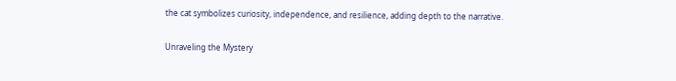the cat symbolizes curiosity, independence, and resilience, adding depth to the narrative.

Unraveling the Mystery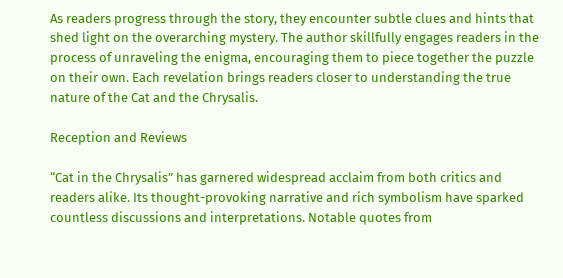As readers progress through the story, they encounter subtle clues and hints that shed light on the overarching mystery. The author skillfully engages readers in the process of unraveling the enigma, encouraging them to piece together the puzzle on their own. Each revelation brings readers closer to understanding the true nature of the Cat and the Chrysalis.

Reception and Reviews

“Cat in the Chrysalis” has garnered widespread acclaim from both critics and readers alike. Its thought-provoking narrative and rich symbolism have sparked countless discussions and interpretations. Notable quotes from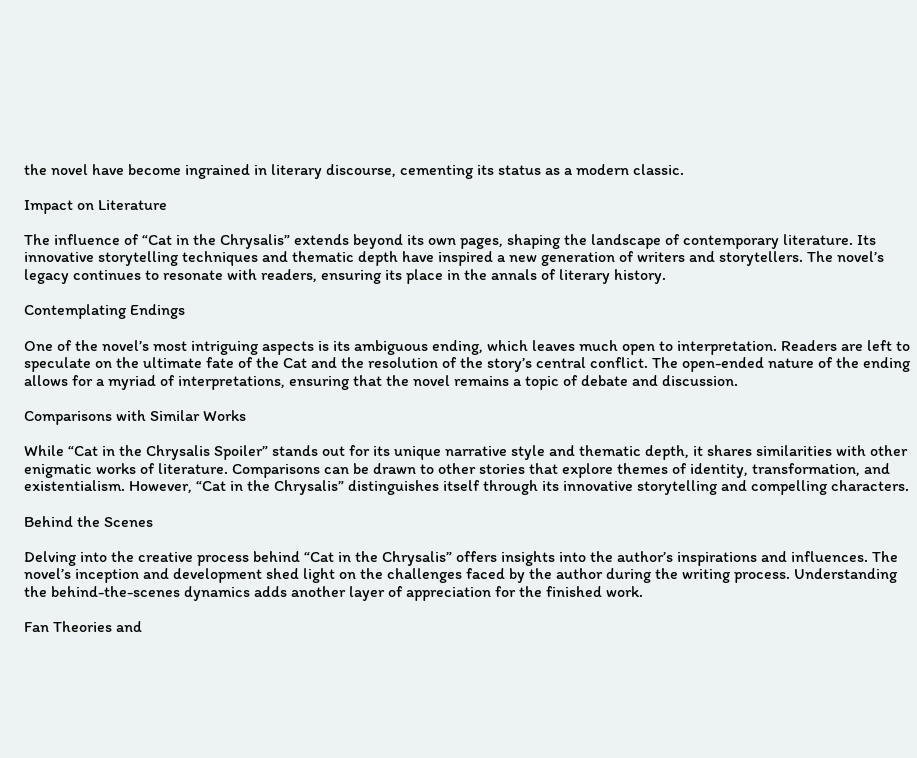the novel have become ingrained in literary discourse, cementing its status as a modern classic.

Impact on Literature

The influence of “Cat in the Chrysalis” extends beyond its own pages, shaping the landscape of contemporary literature. Its innovative storytelling techniques and thematic depth have inspired a new generation of writers and storytellers. The novel’s legacy continues to resonate with readers, ensuring its place in the annals of literary history.

Contemplating Endings

One of the novel’s most intriguing aspects is its ambiguous ending, which leaves much open to interpretation. Readers are left to speculate on the ultimate fate of the Cat and the resolution of the story’s central conflict. The open-ended nature of the ending allows for a myriad of interpretations, ensuring that the novel remains a topic of debate and discussion.

Comparisons with Similar Works

While “Cat in the Chrysalis Spoiler” stands out for its unique narrative style and thematic depth, it shares similarities with other enigmatic works of literature. Comparisons can be drawn to other stories that explore themes of identity, transformation, and existentialism. However, “Cat in the Chrysalis” distinguishes itself through its innovative storytelling and compelling characters.

Behind the Scenes

Delving into the creative process behind “Cat in the Chrysalis” offers insights into the author’s inspirations and influences. The novel’s inception and development shed light on the challenges faced by the author during the writing process. Understanding the behind-the-scenes dynamics adds another layer of appreciation for the finished work.

Fan Theories and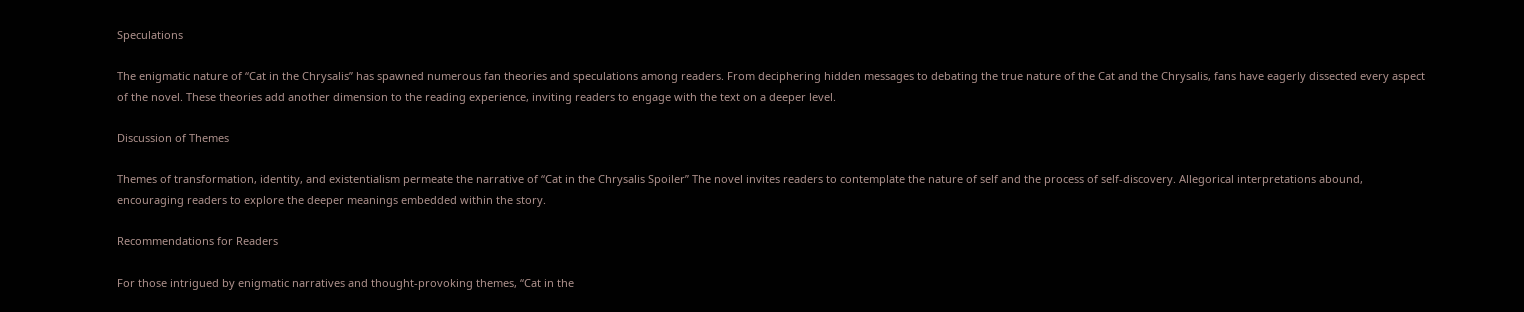Speculations

The enigmatic nature of “Cat in the Chrysalis” has spawned numerous fan theories and speculations among readers. From deciphering hidden messages to debating the true nature of the Cat and the Chrysalis, fans have eagerly dissected every aspect of the novel. These theories add another dimension to the reading experience, inviting readers to engage with the text on a deeper level.

Discussion of Themes

Themes of transformation, identity, and existentialism permeate the narrative of “Cat in the Chrysalis Spoiler” The novel invites readers to contemplate the nature of self and the process of self-discovery. Allegorical interpretations abound, encouraging readers to explore the deeper meanings embedded within the story.

Recommendations for Readers

For those intrigued by enigmatic narratives and thought-provoking themes, “Cat in the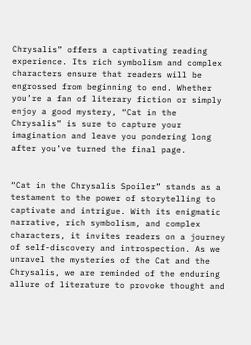Chrysalis” offers a captivating reading experience. Its rich symbolism and complex characters ensure that readers will be engrossed from beginning to end. Whether you’re a fan of literary fiction or simply enjoy a good mystery, “Cat in the Chrysalis” is sure to capture your imagination and leave you pondering long after you’ve turned the final page.


“Cat in the Chrysalis Spoiler” stands as a testament to the power of storytelling to captivate and intrigue. With its enigmatic narrative, rich symbolism, and complex characters, it invites readers on a journey of self-discovery and introspection. As we unravel the mysteries of the Cat and the Chrysalis, we are reminded of the enduring allure of literature to provoke thought and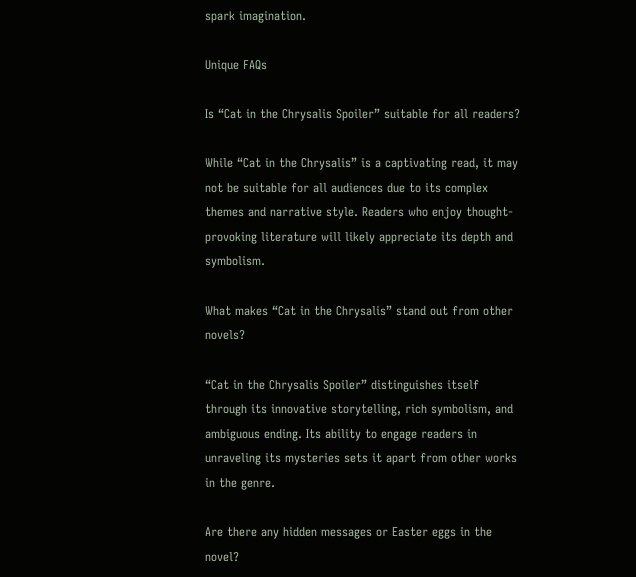spark imagination.

Unique FAQs

Is “Cat in the Chrysalis Spoiler” suitable for all readers?

While “Cat in the Chrysalis” is a captivating read, it may not be suitable for all audiences due to its complex themes and narrative style. Readers who enjoy thought-provoking literature will likely appreciate its depth and symbolism.

What makes “Cat in the Chrysalis” stand out from other novels?

“Cat in the Chrysalis Spoiler” distinguishes itself through its innovative storytelling, rich symbolism, and ambiguous ending. Its ability to engage readers in unraveling its mysteries sets it apart from other works in the genre.

Are there any hidden messages or Easter eggs in the novel?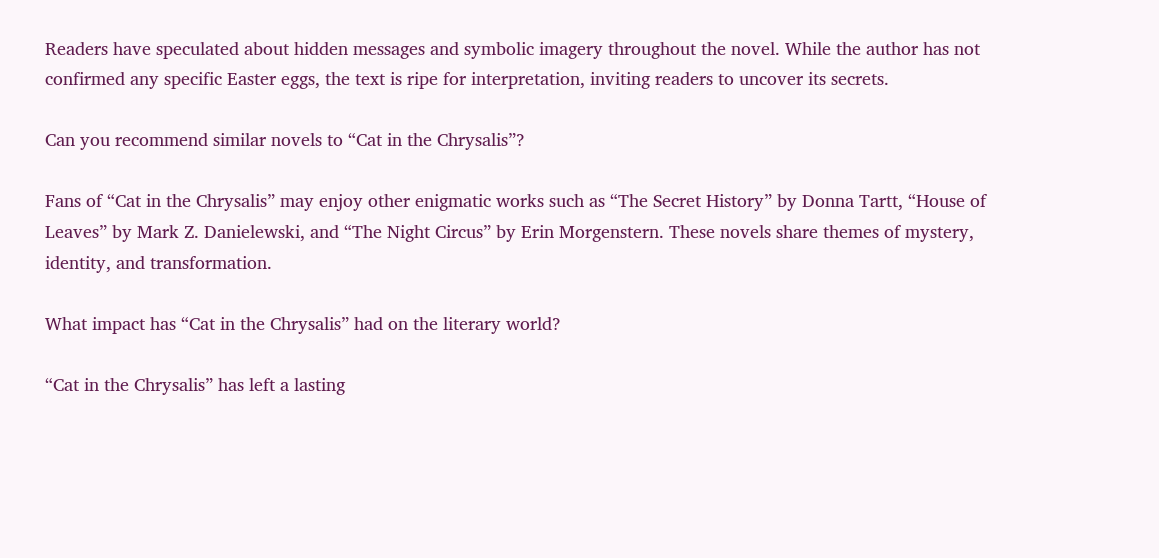Readers have speculated about hidden messages and symbolic imagery throughout the novel. While the author has not confirmed any specific Easter eggs, the text is ripe for interpretation, inviting readers to uncover its secrets.

Can you recommend similar novels to “Cat in the Chrysalis”?

Fans of “Cat in the Chrysalis” may enjoy other enigmatic works such as “The Secret History” by Donna Tartt, “House of Leaves” by Mark Z. Danielewski, and “The Night Circus” by Erin Morgenstern. These novels share themes of mystery, identity, and transformation.

What impact has “Cat in the Chrysalis” had on the literary world?

“Cat in the Chrysalis” has left a lasting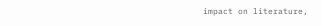impact on literature,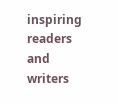inspiring readers and writers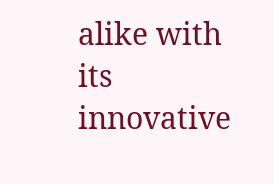alike with its innovative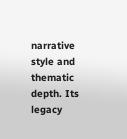narrative style and thematic depth. Its legacy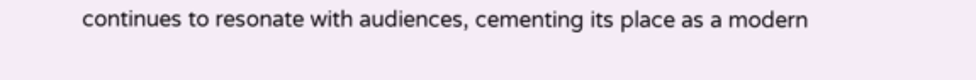continues to resonate with audiences, cementing its place as a modern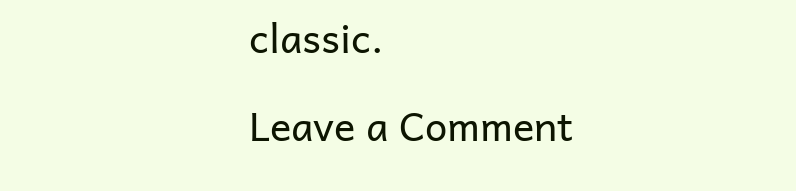classic.

Leave a Comment